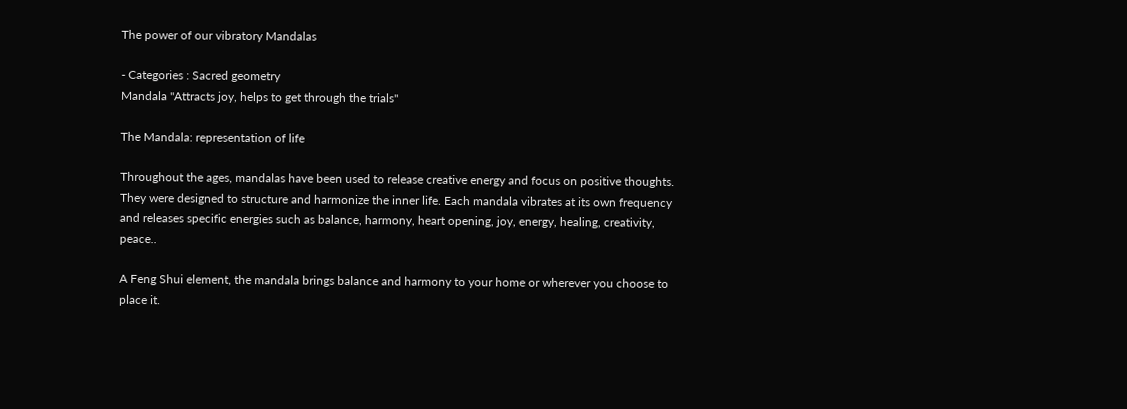The power of our vibratory Mandalas

- Categories : Sacred geometry
Mandala "Attracts joy, helps to get through the trials"

The Mandala: representation of life

Throughout the ages, mandalas have been used to release creative energy and focus on positive thoughts. They were designed to structure and harmonize the inner life. Each mandala vibrates at its own frequency and releases specific energies such as balance, harmony, heart opening, joy, energy, healing, creativity, peace..

A Feng Shui element, the mandala brings balance and harmony to your home or wherever you choose to place it.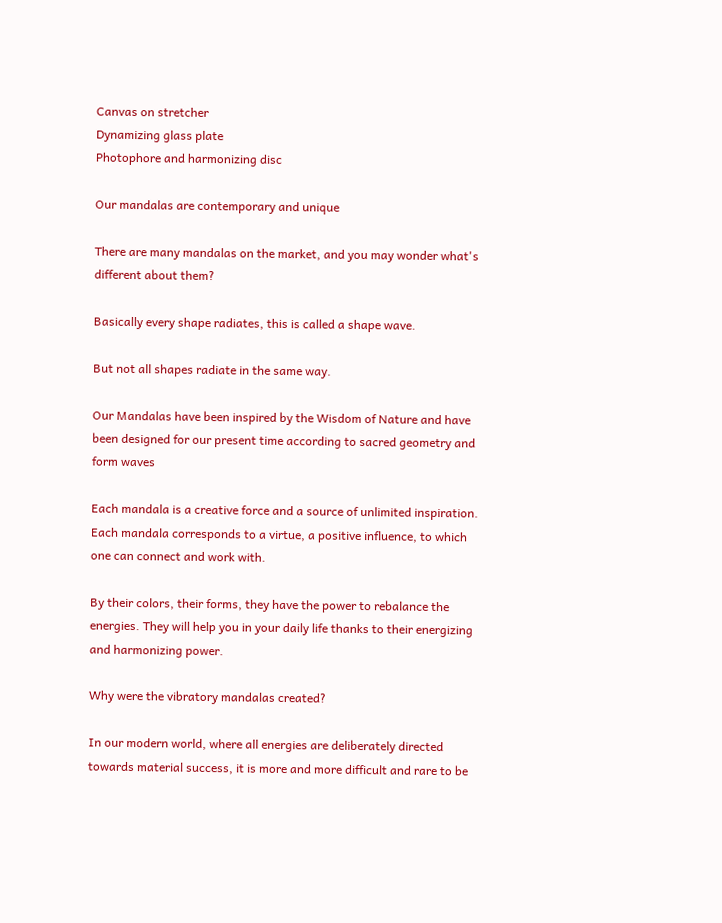Canvas on stretcher
Dynamizing glass plate
Photophore and harmonizing disc

Our mandalas are contemporary and unique

There are many mandalas on the market, and you may wonder what's different about them?

Basically every shape radiates, this is called a shape wave.

But not all shapes radiate in the same way.

Our Mandalas have been inspired by the Wisdom of Nature and have been designed for our present time according to sacred geometry and form waves

Each mandala is a creative force and a source of unlimited inspiration. Each mandala corresponds to a virtue, a positive influence, to which one can connect and work with.

By their colors, their forms, they have the power to rebalance the energies. They will help you in your daily life thanks to their energizing and harmonizing power.

Why were the vibratory mandalas created?

In our modern world, where all energies are deliberately directed towards material success, it is more and more difficult and rare to be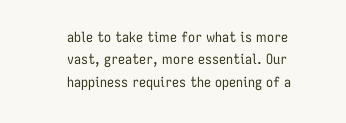able to take time for what is more vast, greater, more essential. Our happiness requires the opening of a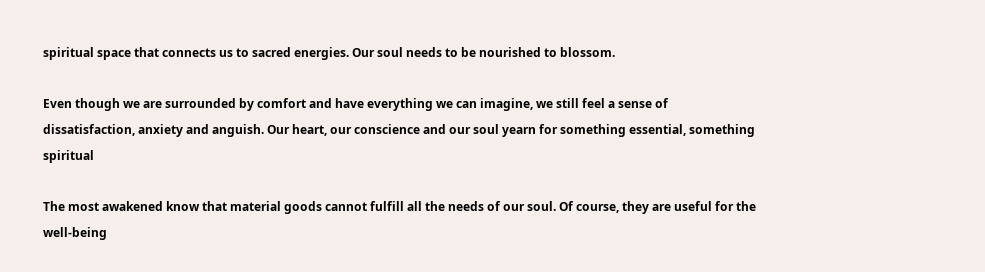spiritual space that connects us to sacred energies. Our soul needs to be nourished to blossom.

Even though we are surrounded by comfort and have everything we can imagine, we still feel a sense of dissatisfaction, anxiety and anguish. Our heart, our conscience and our soul yearn for something essential, something spiritual

The most awakened know that material goods cannot fulfill all the needs of our soul. Of course, they are useful for the well-being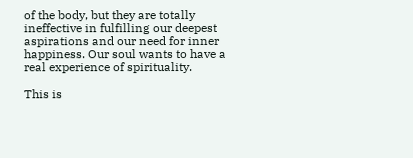of the body, but they are totally ineffective in fulfilling our deepest aspirations and our need for inner happiness. Our soul wants to have a real experience of spirituality.

This is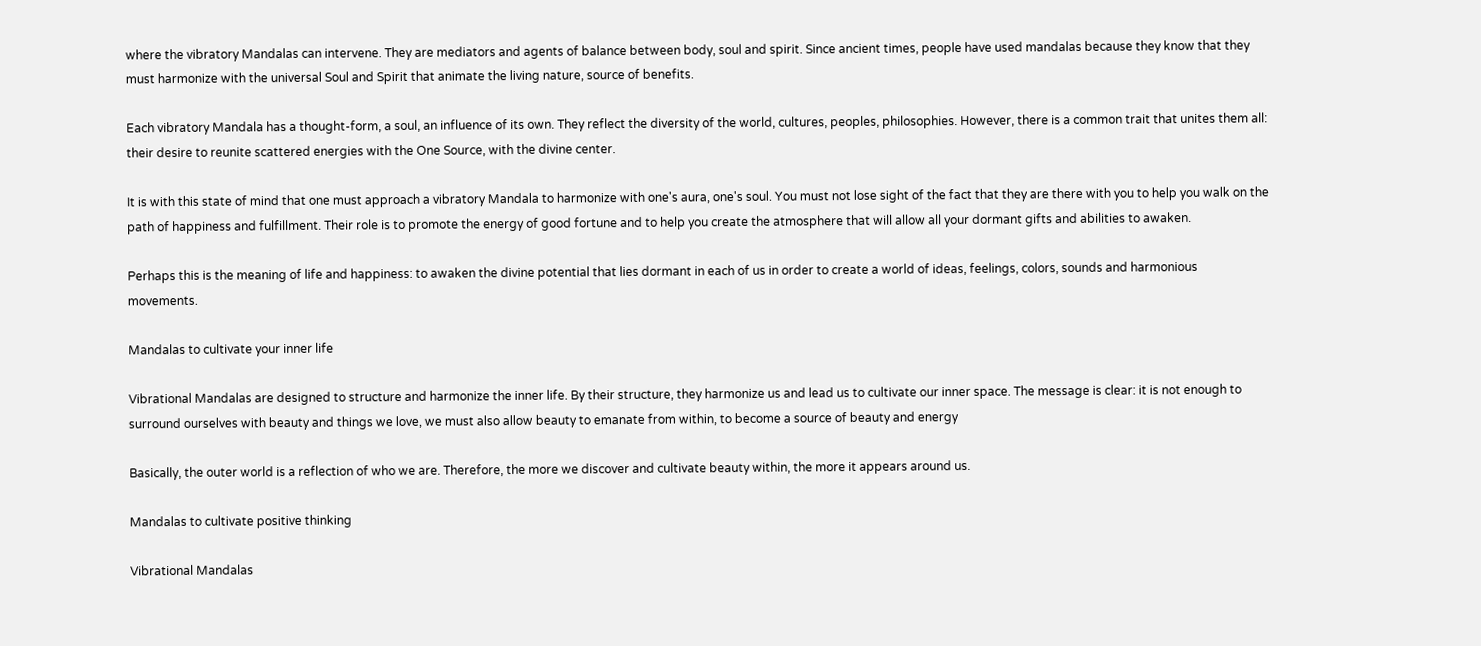where the vibratory Mandalas can intervene. They are mediators and agents of balance between body, soul and spirit. Since ancient times, people have used mandalas because they know that they must harmonize with the universal Soul and Spirit that animate the living nature, source of benefits.

Each vibratory Mandala has a thought-form, a soul, an influence of its own. They reflect the diversity of the world, cultures, peoples, philosophies. However, there is a common trait that unites them all: their desire to reunite scattered energies with the One Source, with the divine center.

It is with this state of mind that one must approach a vibratory Mandala to harmonize with one's aura, one's soul. You must not lose sight of the fact that they are there with you to help you walk on the path of happiness and fulfillment. Their role is to promote the energy of good fortune and to help you create the atmosphere that will allow all your dormant gifts and abilities to awaken.

Perhaps this is the meaning of life and happiness: to awaken the divine potential that lies dormant in each of us in order to create a world of ideas, feelings, colors, sounds and harmonious movements.

Mandalas to cultivate your inner life

Vibrational Mandalas are designed to structure and harmonize the inner life. By their structure, they harmonize us and lead us to cultivate our inner space. The message is clear: it is not enough to surround ourselves with beauty and things we love, we must also allow beauty to emanate from within, to become a source of beauty and energy

Basically, the outer world is a reflection of who we are. Therefore, the more we discover and cultivate beauty within, the more it appears around us.

Mandalas to cultivate positive thinking

Vibrational Mandalas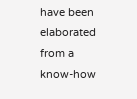have been elaborated from a know-how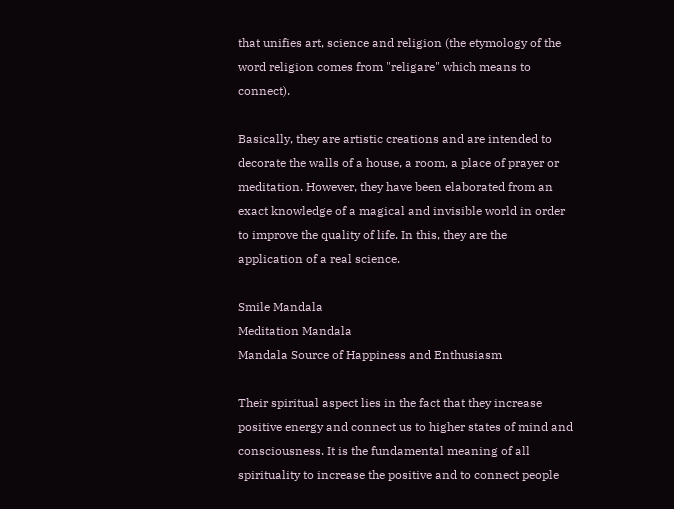that unifies art, science and religion (the etymology of the word religion comes from "religare" which means to connect).

Basically, they are artistic creations and are intended to decorate the walls of a house, a room, a place of prayer or meditation. However, they have been elaborated from an exact knowledge of a magical and invisible world in order to improve the quality of life. In this, they are the application of a real science.

Smile Mandala
Meditation Mandala
Mandala Source of Happiness and Enthusiasm

Their spiritual aspect lies in the fact that they increase positive energy and connect us to higher states of mind and consciousness. It is the fundamental meaning of all spirituality to increase the positive and to connect people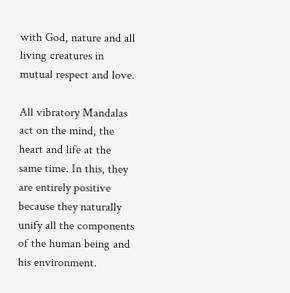with God, nature and all living creatures in mutual respect and love.

All vibratory Mandalas act on the mind, the heart and life at the same time. In this, they are entirely positive because they naturally unify all the components of the human being and his environment.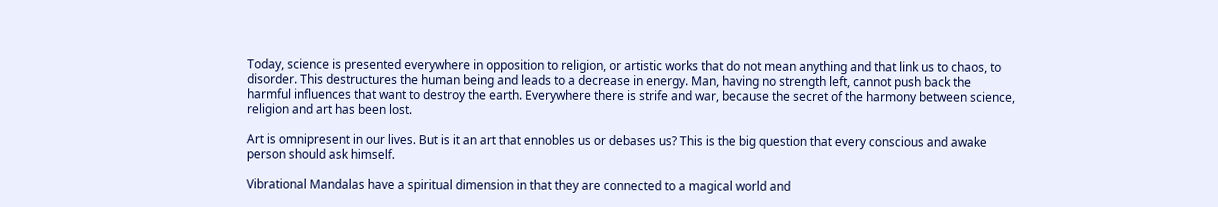Today, science is presented everywhere in opposition to religion, or artistic works that do not mean anything and that link us to chaos, to disorder. This destructures the human being and leads to a decrease in energy. Man, having no strength left, cannot push back the harmful influences that want to destroy the earth. Everywhere there is strife and war, because the secret of the harmony between science, religion and art has been lost.

Art is omnipresent in our lives. But is it an art that ennobles us or debases us? This is the big question that every conscious and awake person should ask himself.

Vibrational Mandalas have a spiritual dimension in that they are connected to a magical world and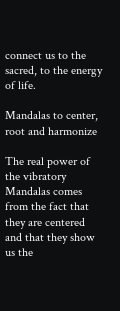connect us to the sacred, to the energy of life.

Mandalas to center, root and harmonize

The real power of the vibratory Mandalas comes from the fact that they are centered and that they show us the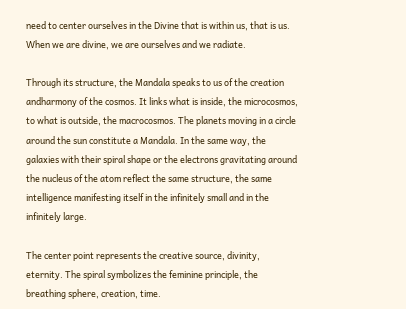need to center ourselves in the Divine that is within us, that is us. When we are divine, we are ourselves and we radiate.

Through its structure, the Mandala speaks to us of the creation andharmony of the cosmos. It links what is inside, the microcosmos, to what is outside, the macrocosmos. The planets moving in a circle around the sun constitute a Mandala. In the same way, the galaxies with their spiral shape or the electrons gravitating around the nucleus of the atom reflect the same structure, the same intelligence manifesting itself in the infinitely small and in the infinitely large.

The center point represents the creative source, divinity, eternity. The spiral symbolizes the feminine principle, the breathing sphere, creation, time.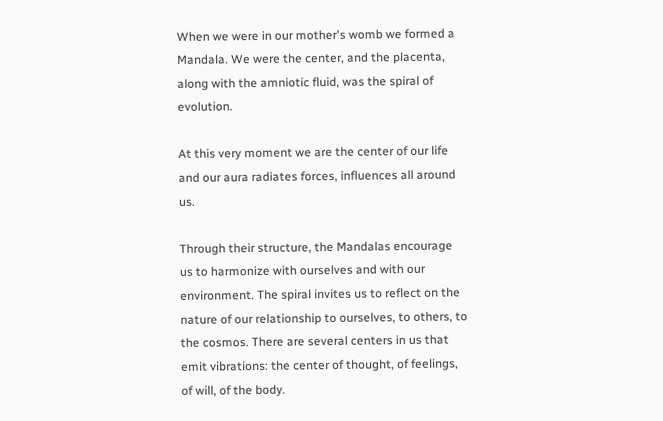When we were in our mother's womb we formed a Mandala. We were the center, and the placenta, along with the amniotic fluid, was the spiral of evolution.

At this very moment we are the center of our life and our aura radiates forces, influences all around us.

Through their structure, the Mandalas encourage us to harmonize with ourselves and with our environment. The spiral invites us to reflect on the nature of our relationship to ourselves, to others, to the cosmos. There are several centers in us that emit vibrations: the center of thought, of feelings, of will, of the body.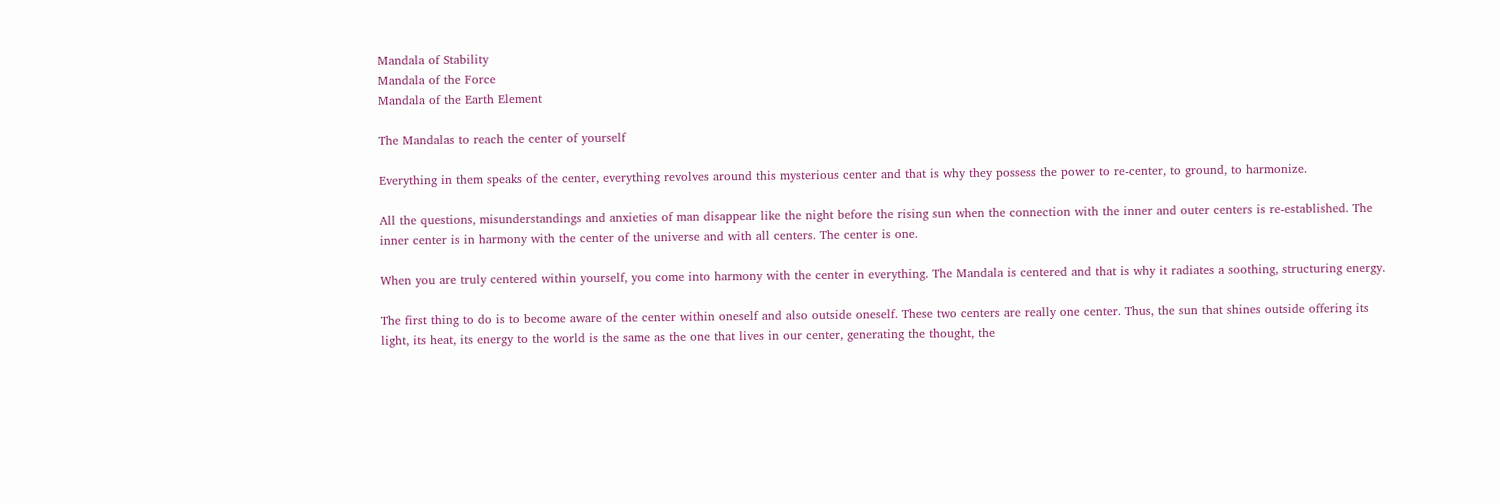Mandala of Stability
Mandala of the Force
Mandala of the Earth Element

The Mandalas to reach the center of yourself

Everything in them speaks of the center, everything revolves around this mysterious center and that is why they possess the power to re-center, to ground, to harmonize.

All the questions, misunderstandings and anxieties of man disappear like the night before the rising sun when the connection with the inner and outer centers is re-established. The inner center is in harmony with the center of the universe and with all centers. The center is one.

When you are truly centered within yourself, you come into harmony with the center in everything. The Mandala is centered and that is why it radiates a soothing, structuring energy.

The first thing to do is to become aware of the center within oneself and also outside oneself. These two centers are really one center. Thus, the sun that shines outside offering its light, its heat, its energy to the world is the same as the one that lives in our center, generating the thought, the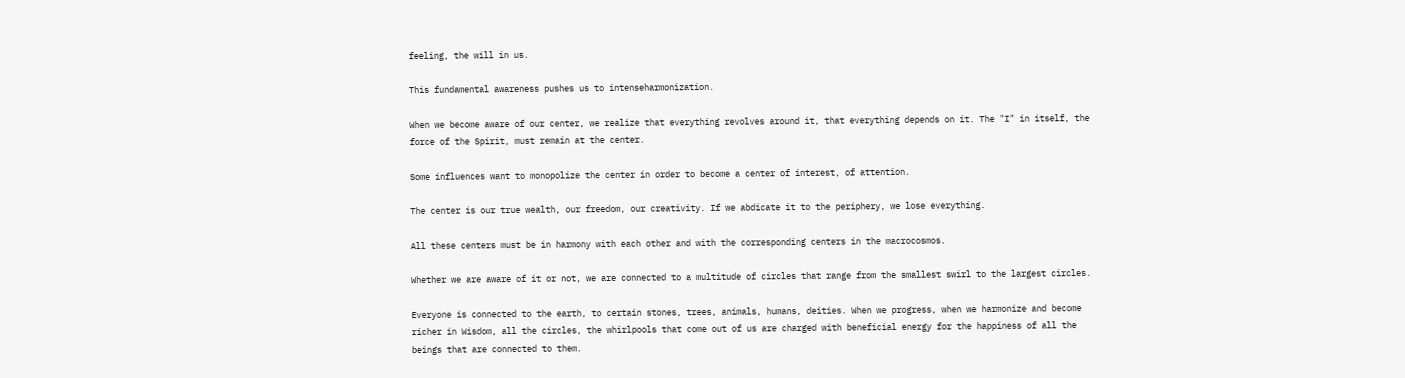feeling, the will in us.

This fundamental awareness pushes us to intenseharmonization.

When we become aware of our center, we realize that everything revolves around it, that everything depends on it. The "I" in itself, the force of the Spirit, must remain at the center.

Some influences want to monopolize the center in order to become a center of interest, of attention.

The center is our true wealth, our freedom, our creativity. If we abdicate it to the periphery, we lose everything.

All these centers must be in harmony with each other and with the corresponding centers in the macrocosmos.

Whether we are aware of it or not, we are connected to a multitude of circles that range from the smallest swirl to the largest circles.

Everyone is connected to the earth, to certain stones, trees, animals, humans, deities. When we progress, when we harmonize and become richer in Wisdom, all the circles, the whirlpools that come out of us are charged with beneficial energy for the happiness of all the beings that are connected to them.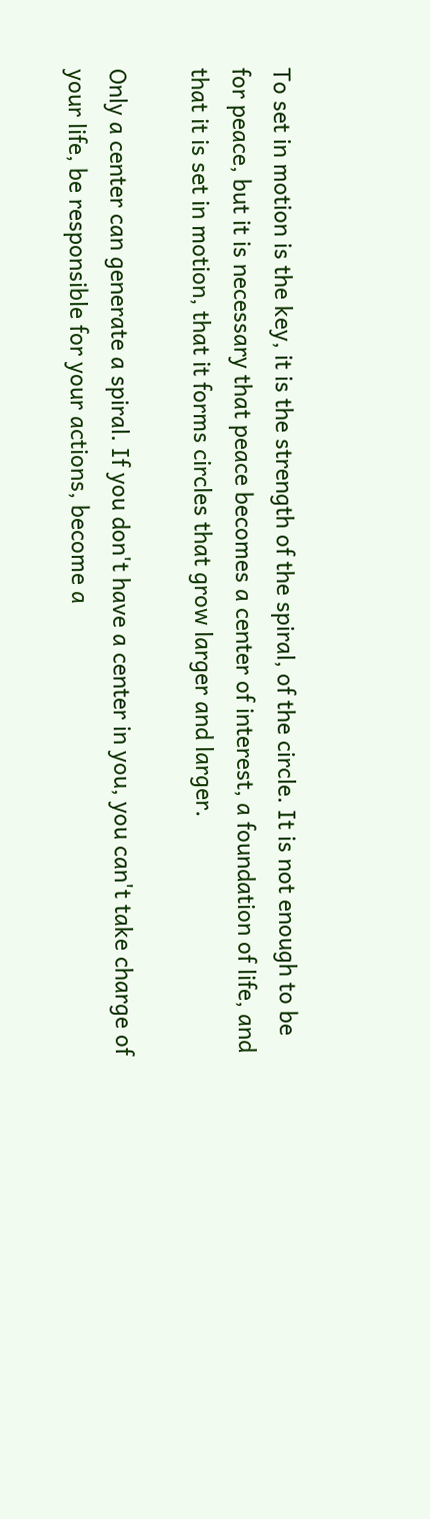To set in motion is the key, it is the strength of the spiral, of the circle. It is not enough to be for peace, but it is necessary that peace becomes a center of interest, a foundation of life, and that it is set in motion, that it forms circles that grow larger and larger.

Only a center can generate a spiral. If you don't have a center in you, you can't take charge of your life, be responsible for your actions, become a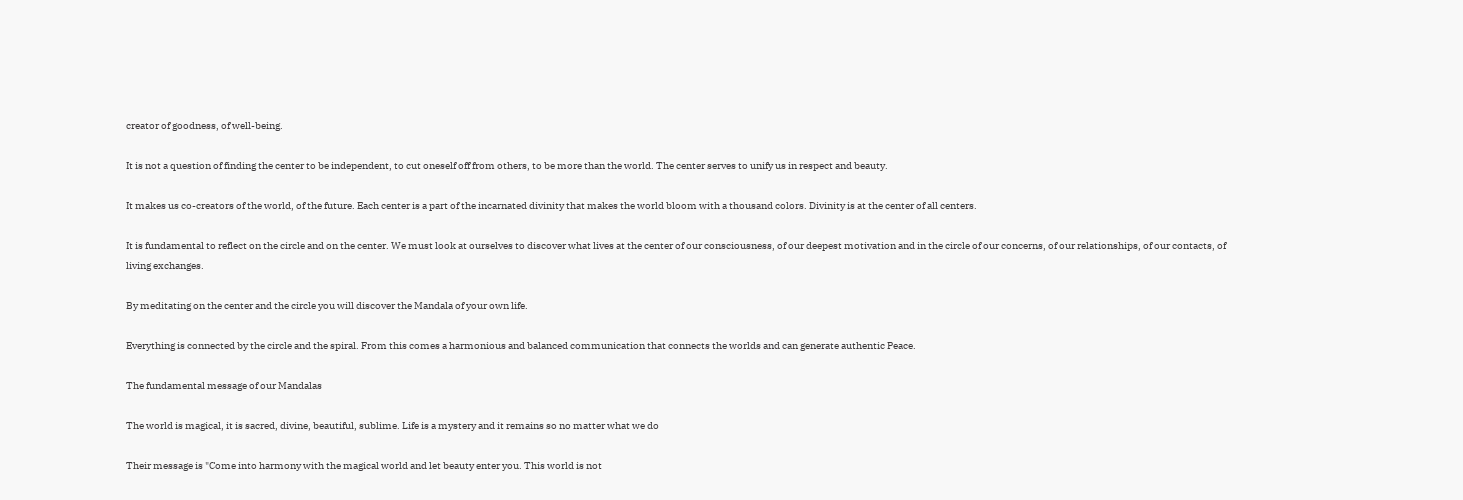creator of goodness, of well-being.

It is not a question of finding the center to be independent, to cut oneself off from others, to be more than the world. The center serves to unify us in respect and beauty.

It makes us co-creators of the world, of the future. Each center is a part of the incarnated divinity that makes the world bloom with a thousand colors. Divinity is at the center of all centers.

It is fundamental to reflect on the circle and on the center. We must look at ourselves to discover what lives at the center of our consciousness, of our deepest motivation and in the circle of our concerns, of our relationships, of our contacts, of living exchanges.

By meditating on the center and the circle you will discover the Mandala of your own life.

Everything is connected by the circle and the spiral. From this comes a harmonious and balanced communication that connects the worlds and can generate authentic Peace.

The fundamental message of our Mandalas

The world is magical, it is sacred, divine, beautiful, sublime. Life is a mystery and it remains so no matter what we do

Their message is "Come into harmony with the magical world and let beauty enter you. This world is not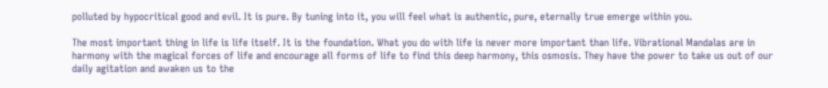polluted by hypocritical good and evil. It is pure. By tuning into it, you will feel what is authentic, pure, eternally true emerge within you.

The most important thing in life is life itself. It is the foundation. What you do with life is never more important than life. Vibrational Mandalas are in harmony with the magical forces of life and encourage all forms of life to find this deep harmony, this osmosis. They have the power to take us out of our daily agitation and awaken us to the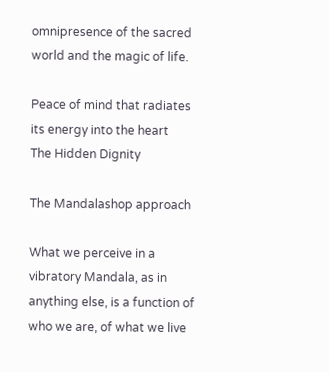omnipresence of the sacred world and the magic of life.

Peace of mind that radiates its energy into the heart
The Hidden Dignity

The Mandalashop approach

What we perceive in a vibratory Mandala, as in anything else, is a function of who we are, of what we live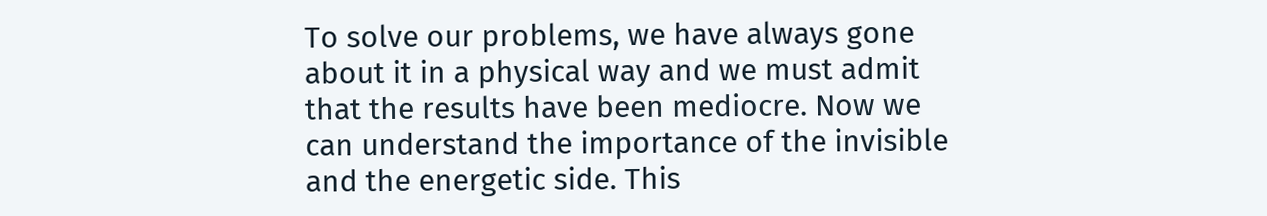To solve our problems, we have always gone about it in a physical way and we must admit that the results have been mediocre. Now we can understand the importance of the invisible and the energetic side. This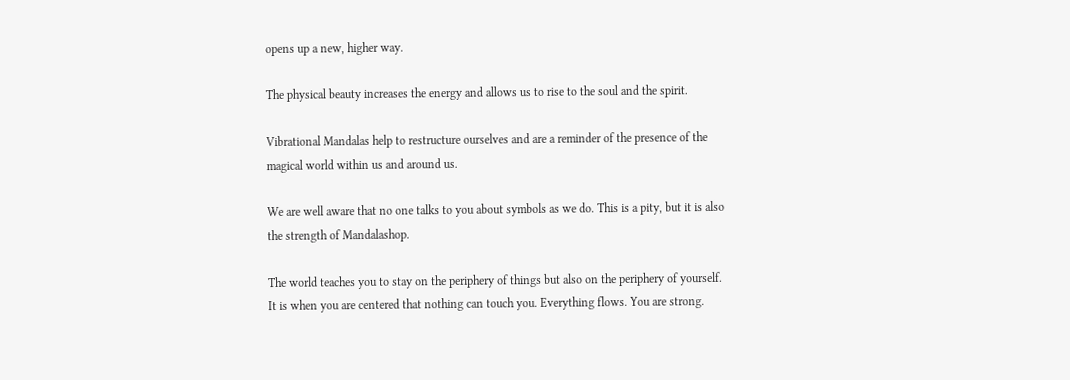opens up a new, higher way.

The physical beauty increases the energy and allows us to rise to the soul and the spirit.

Vibrational Mandalas help to restructure ourselves and are a reminder of the presence of the magical world within us and around us.

We are well aware that no one talks to you about symbols as we do. This is a pity, but it is also the strength of Mandalashop.

The world teaches you to stay on the periphery of things but also on the periphery of yourself. It is when you are centered that nothing can touch you. Everything flows. You are strong.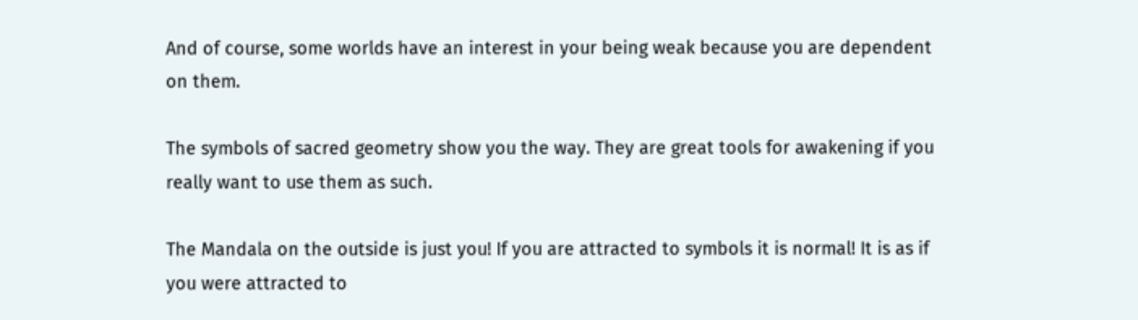And of course, some worlds have an interest in your being weak because you are dependent on them.

The symbols of sacred geometry show you the way. They are great tools for awakening if you really want to use them as such.

The Mandala on the outside is just you! If you are attracted to symbols it is normal! It is as if you were attracted to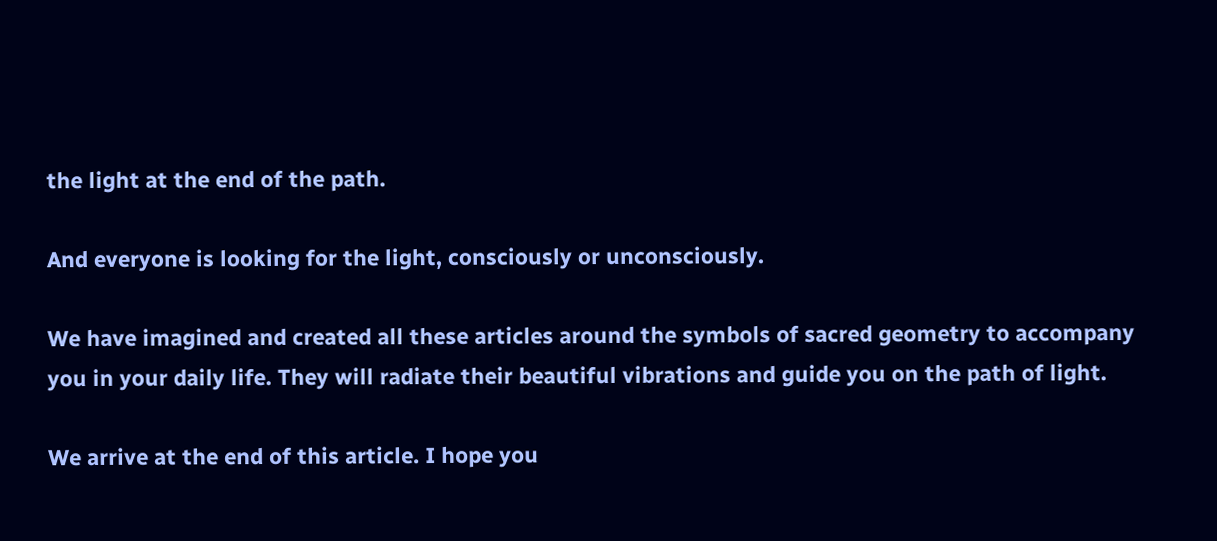the light at the end of the path.

And everyone is looking for the light, consciously or unconsciously.

We have imagined and created all these articles around the symbols of sacred geometry to accompany you in your daily life. They will radiate their beautiful vibrations and guide you on the path of light.

We arrive at the end of this article. I hope you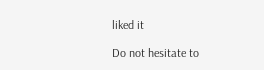liked it

Do not hesitate to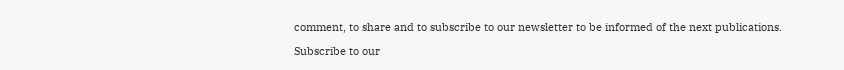comment, to share and to subscribe to our newsletter to be informed of the next publications.

Subscribe to our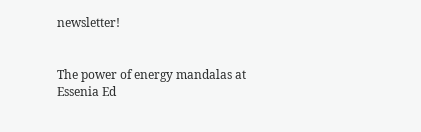newsletter!


The power of energy mandalas at Essenia Ed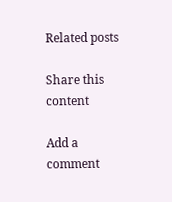Related posts

Share this content

Add a comment